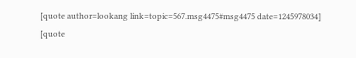[quote author=lookang link=topic=567.msg4475#msg4475 date=1245978034]
[quote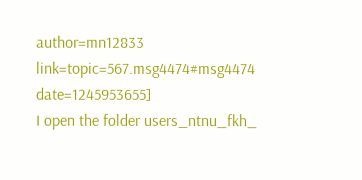author=mn12833 link=topic=567.msg4474#msg4474 date=1245953655]
I open the folder users_ntnu_fkh_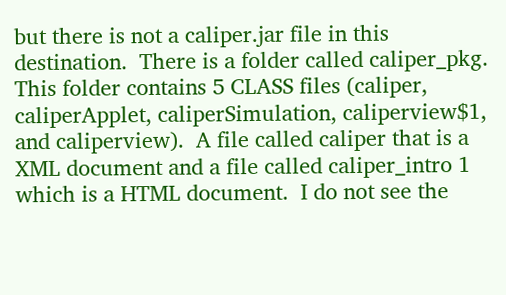but there is not a caliper.jar file in this destination.  There is a folder called caliper_pkg.  This folder contains 5 CLASS files (caliper, caliperApplet, caliperSimulation, caliperview$1, and caliperview).  A file called caliper that is a XML document and a file called caliper_intro 1 which is a HTML document.  I do not see the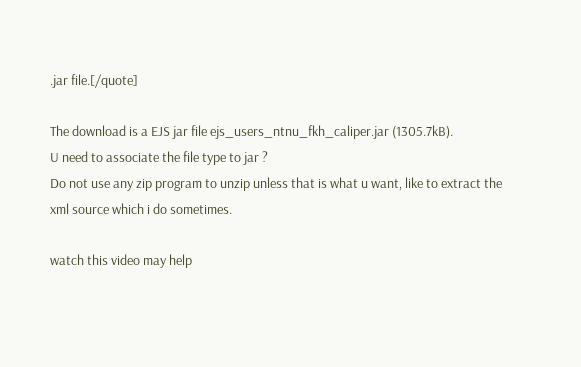.jar file.[/quote]

The download is a EJS jar file ejs_users_ntnu_fkh_caliper.jar (1305.7kB).
U need to associate the file type to jar ?
Do not use any zip program to unzip unless that is what u want, like to extract the xml source which i do sometimes.

watch this video may help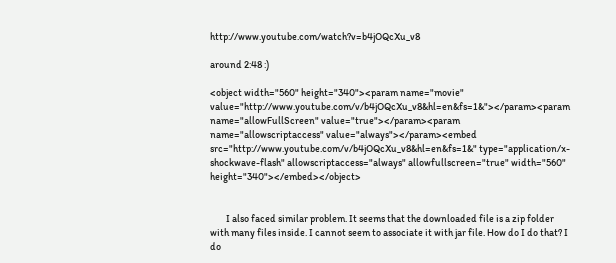http://www.youtube.com/watch?v=b4jOQcXu_v8

around 2:48 :)

<object width="560" height="340"><param name="movie" value="http://www.youtube.com/v/b4jOQcXu_v8&hl=en&fs=1&"></param><param name="allowFullScreen" value="true"></param><param name="allowscriptaccess" value="always"></param><embed src="http://www.youtube.com/v/b4jOQcXu_v8&hl=en&fs=1&" type="application/x-shockwave-flash" allowscriptaccess="always" allowfullscreen="true" width="560" height="340"></embed></object>


        I also faced similar problem. It seems that the downloaded file is a zip folder with many files inside. I cannot seem to associate it with jar file. How do I do that? I do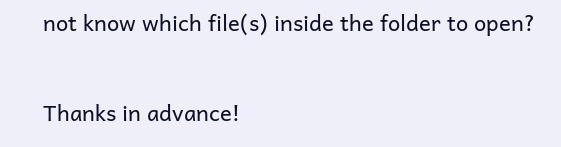not know which file(s) inside the folder to open?

Thanks in advance!